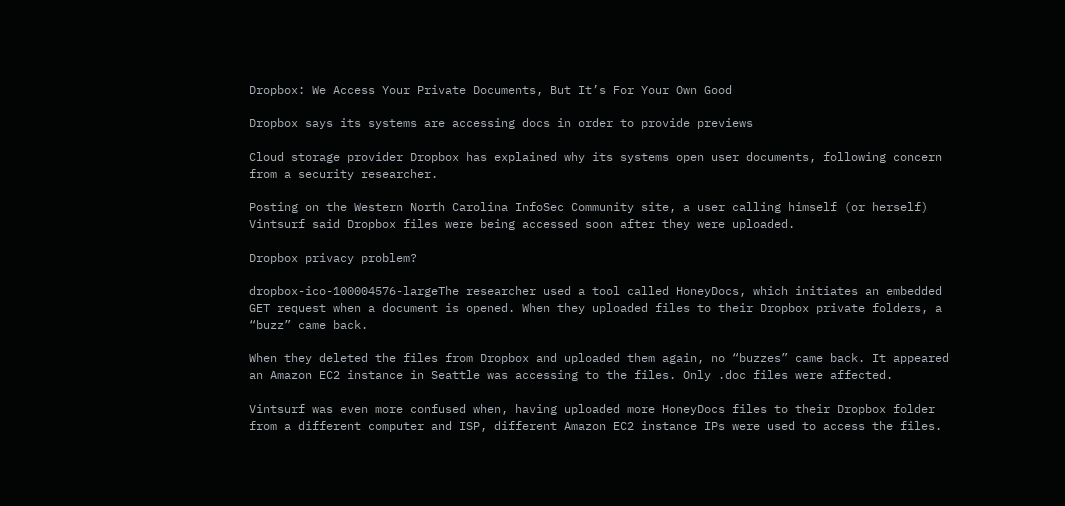Dropbox: We Access Your Private Documents, But It’s For Your Own Good

Dropbox says its systems are accessing docs in order to provide previews

Cloud storage provider Dropbox has explained why its systems open user documents, following concern from a security researcher.

Posting on the Western North Carolina InfoSec Community site, a user calling himself (or herself) Vintsurf said Dropbox files were being accessed soon after they were uploaded.

Dropbox privacy problem?

dropbox-ico-100004576-largeThe researcher used a tool called HoneyDocs, which initiates an embedded GET request when a document is opened. When they uploaded files to their Dropbox private folders, a “buzz” came back.

When they deleted the files from Dropbox and uploaded them again, no “buzzes” came back. It appeared an Amazon EC2 instance in Seattle was accessing to the files. Only .doc files were affected.

Vintsurf was even more confused when, having uploaded more HoneyDocs files to their Dropbox folder from a different computer and ISP, different Amazon EC2 instance IPs were used to access the files.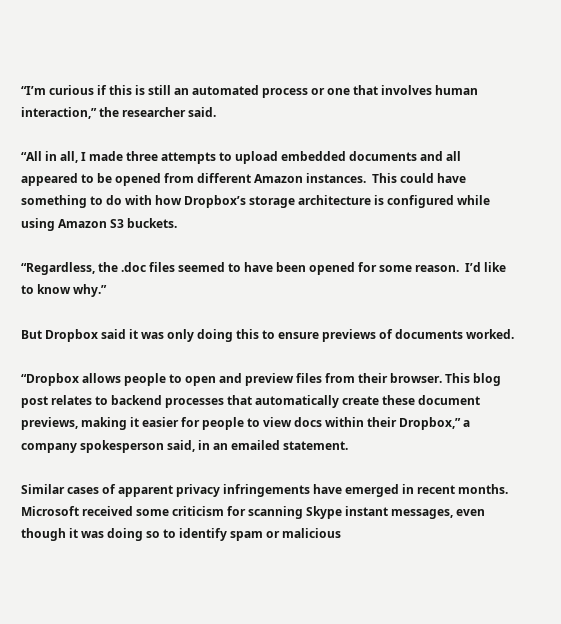“I’m curious if this is still an automated process or one that involves human interaction,” the researcher said.

“All in all, I made three attempts to upload embedded documents and all appeared to be opened from different Amazon instances.  This could have something to do with how Dropbox’s storage architecture is configured while using Amazon S3 buckets.

“Regardless, the .doc files seemed to have been opened for some reason.  I’d like to know why.”

But Dropbox said it was only doing this to ensure previews of documents worked.

“Dropbox allows people to open and preview files from their browser. This blog post relates to backend processes that automatically create these document previews, making it easier for people to view docs within their Dropbox,” a company spokesperson said, in an emailed statement.

Similar cases of apparent privacy infringements have emerged in recent months. Microsoft received some criticism for scanning Skype instant messages, even though it was doing so to identify spam or malicious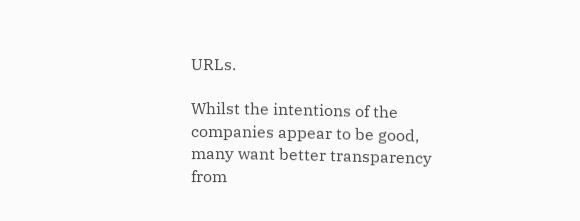URLs.

Whilst the intentions of the companies appear to be good, many want better transparency from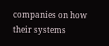companies on how their systems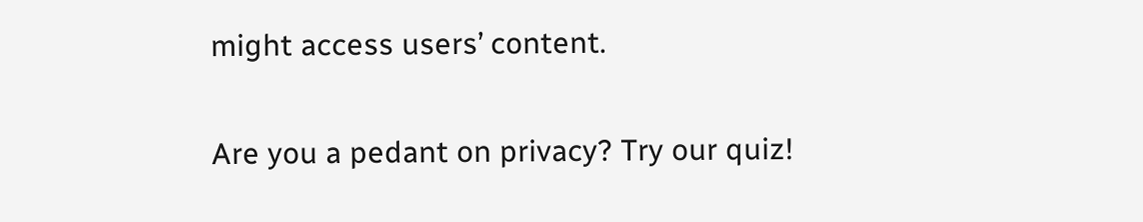might access users’ content.

Are you a pedant on privacy? Try our quiz!